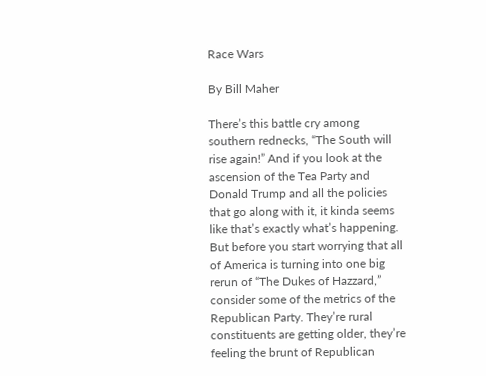Race Wars

By Bill Maher

There’s this battle cry among southern rednecks, “The South will rise again!” And if you look at the ascension of the Tea Party and Donald Trump and all the policies that go along with it, it kinda seems like that’s exactly what’s happening. But before you start worrying that all of America is turning into one big rerun of “The Dukes of Hazzard,” consider some of the metrics of the Republican Party. They’re rural constituents are getting older, they’re feeling the brunt of Republican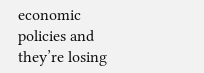economic policies and they’re losing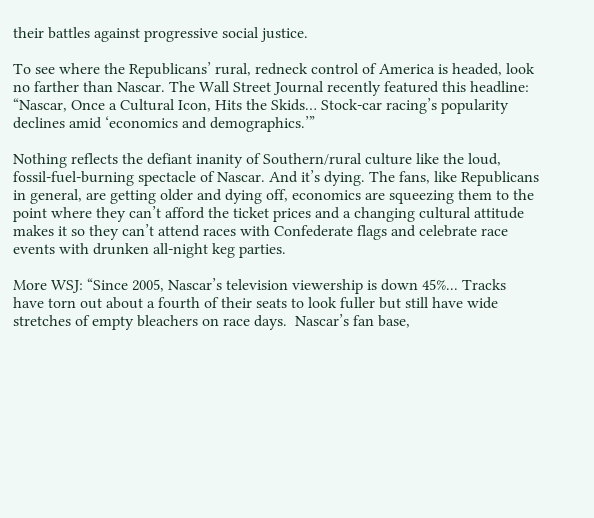their battles against progressive social justice.

To see where the Republicans’ rural, redneck control of America is headed, look no farther than Nascar. The Wall Street Journal recently featured this headline: “Nascar, Once a Cultural Icon, Hits the Skids… Stock-car racing’s popularity declines amid ‘economics and demographics.’”

Nothing reflects the defiant inanity of Southern/rural culture like the loud, fossil-fuel-burning spectacle of Nascar. And it’s dying. The fans, like Republicans in general, are getting older and dying off, economics are squeezing them to the point where they can’t afford the ticket prices and a changing cultural attitude makes it so they can’t attend races with Confederate flags and celebrate race events with drunken all-night keg parties.

More WSJ: “Since 2005, Nascar’s television viewership is down 45%... Tracks have torn out about a fourth of their seats to look fuller but still have wide stretches of empty bleachers on race days.  Nascar’s fan base,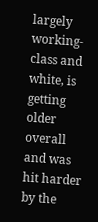largely working-class and white, is getting older overall and was hit harder by the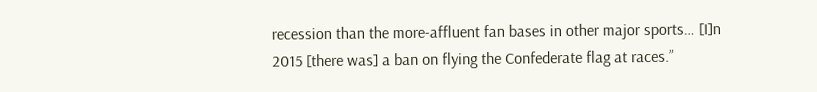recession than the more-affluent fan bases in other major sports… [I]n 2015 [there was] a ban on flying the Confederate flag at races.”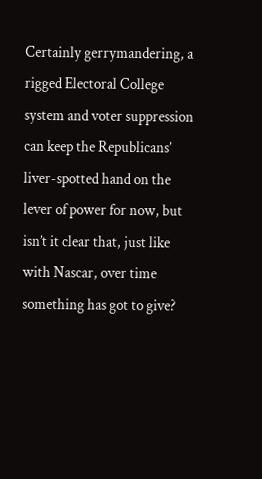Certainly gerrymandering, a rigged Electoral College system and voter suppression can keep the Republicans’ liver-spotted hand on the lever of power for now, but isn’t it clear that, just like with Nascar, over time something has got to give?